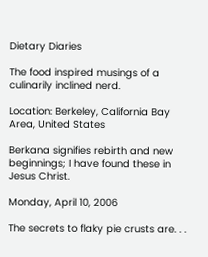Dietary Diaries

The food inspired musings of a culinarily inclined nerd.

Location: Berkeley, California Bay Area, United States

Berkana signifies rebirth and new beginnings; I have found these in Jesus Christ.

Monday, April 10, 2006

The secrets to flaky pie crusts are. . .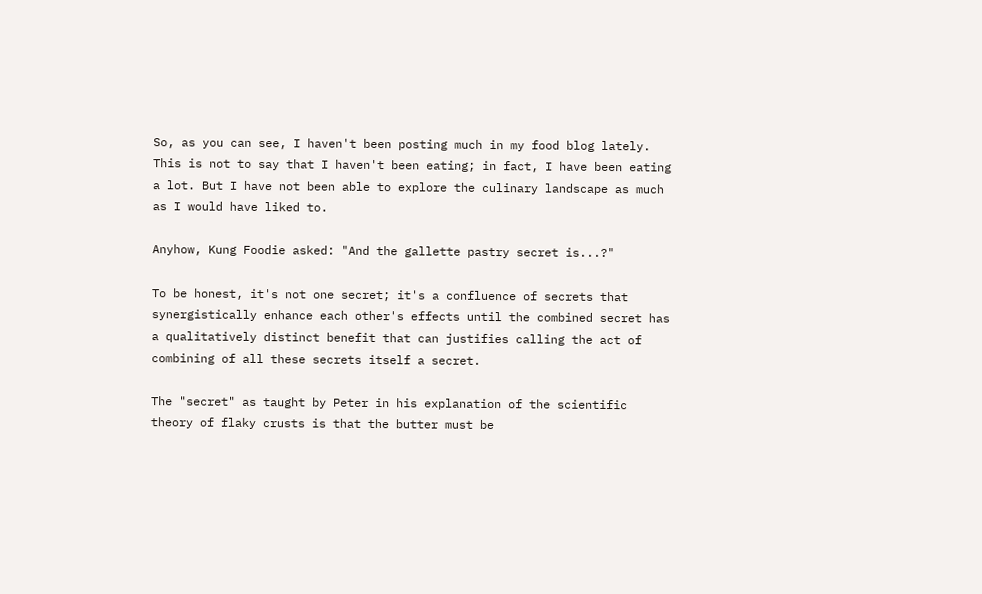So, as you can see, I haven't been posting much in my food blog lately. This is not to say that I haven't been eating; in fact, I have been eating a lot. But I have not been able to explore the culinary landscape as much as I would have liked to.

Anyhow, Kung Foodie asked: "And the gallette pastry secret is...?"

To be honest, it's not one secret; it's a confluence of secrets that synergistically enhance each other's effects until the combined secret has a qualitatively distinct benefit that can justifies calling the act of combining of all these secrets itself a secret.

The "secret" as taught by Peter in his explanation of the scientific theory of flaky crusts is that the butter must be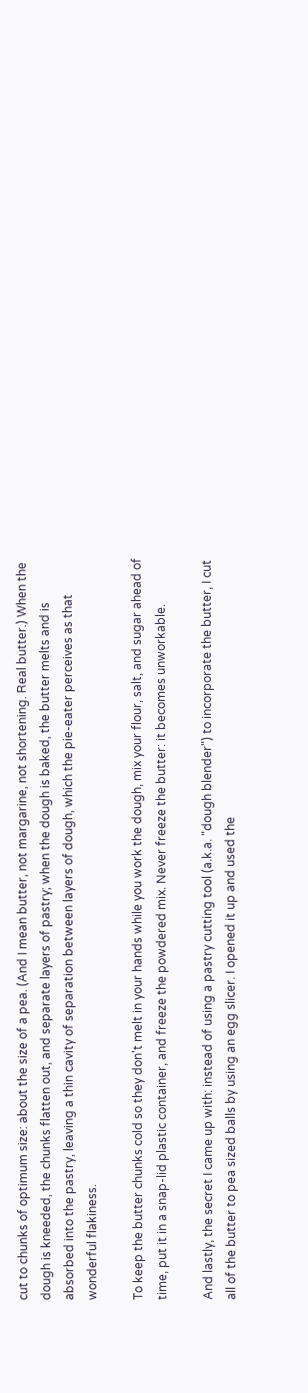cut to chunks of optimum size: about the size of a pea. (And I mean butter, not margarine, not shortening. Real butter.) When the dough is kneeded, the chunks flatten out, and separate layers of pastry; when the dough is baked, the butter melts and is absorbed into the pastry, leaving a thin cavity of separation between layers of dough, which the pie-eater perceives as that wonderful flakiness.

To keep the butter chunks cold so they don't melt in your hands while you work the dough, mix your flour, salt, and sugar ahead of time, put it in a snap-lid plastic container, and freeze the powdered mix. Never freeze the butter: it becomes unworkable.

And lastly, the secret I came up with: instead of using a pastry cutting tool (a.k.a. "dough blender") to incorporate the butter, I cut all of the butter to pea sized balls by using an egg slicer. I opened it up and used the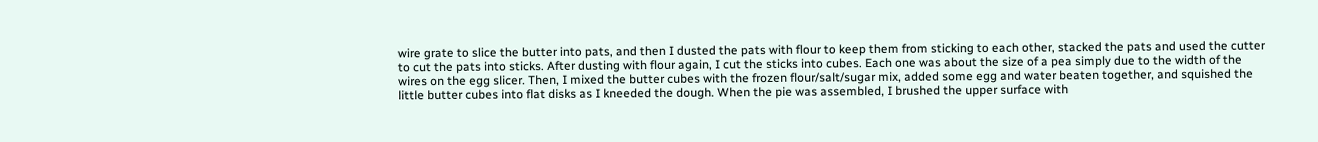wire grate to slice the butter into pats, and then I dusted the pats with flour to keep them from sticking to each other, stacked the pats and used the cutter to cut the pats into sticks. After dusting with flour again, I cut the sticks into cubes. Each one was about the size of a pea simply due to the width of the wires on the egg slicer. Then, I mixed the butter cubes with the frozen flour/salt/sugar mix, added some egg and water beaten together, and squished the little butter cubes into flat disks as I kneeded the dough. When the pie was assembled, I brushed the upper surface with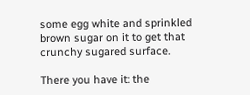some egg white and sprinkled brown sugar on it to get that crunchy sugared surface.

There you have it: the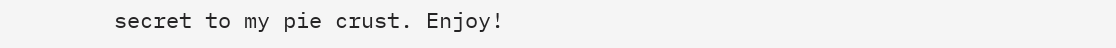secret to my pie crust. Enjoy!